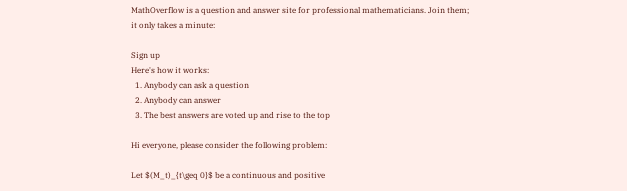MathOverflow is a question and answer site for professional mathematicians. Join them; it only takes a minute:

Sign up
Here's how it works:
  1. Anybody can ask a question
  2. Anybody can answer
  3. The best answers are voted up and rise to the top

Hi everyone, please consider the following problem:

Let $(M_t)_{t\geq 0}$ be a continuous and positive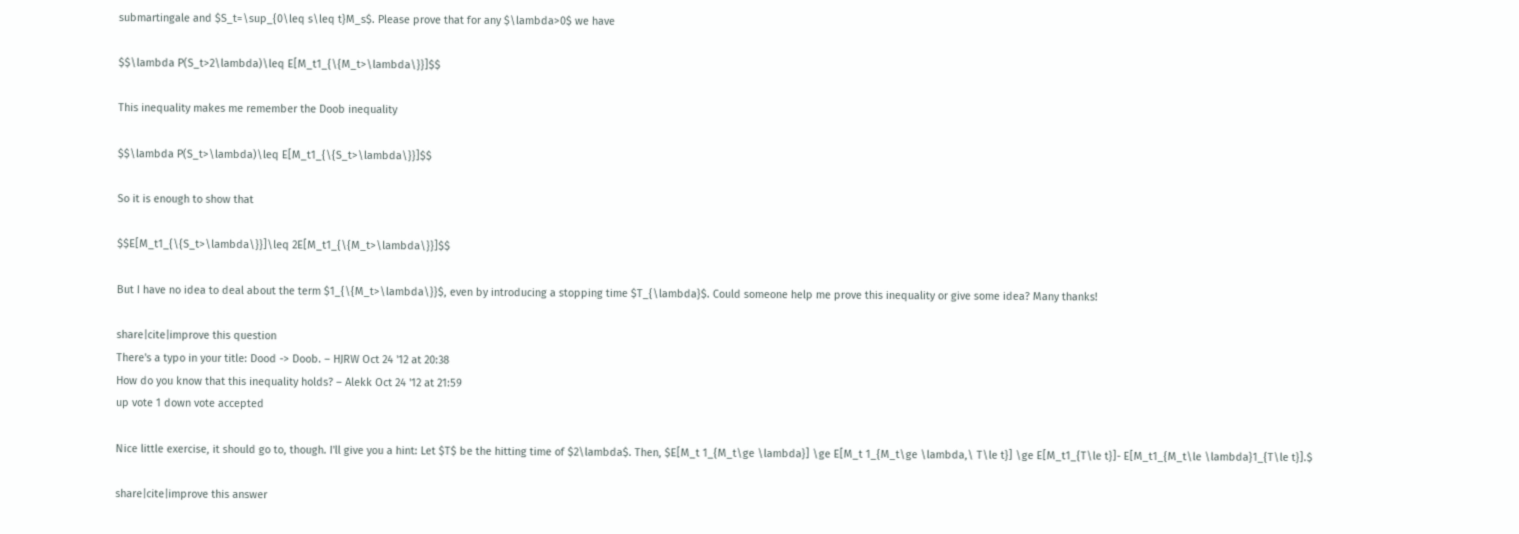submartingale and $S_t=\sup_{0\leq s\leq t}M_s$. Please prove that for any $\lambda>0$ we have

$$\lambda P(S_t>2\lambda)\leq E[M_t1_{\{M_t>\lambda\}}]$$

This inequality makes me remember the Doob inequality

$$\lambda P(S_t>\lambda)\leq E[M_t1_{\{S_t>\lambda\}}]$$

So it is enough to show that

$$E[M_t1_{\{S_t>\lambda\}}]\leq 2E[M_t1_{\{M_t>\lambda\}}]$$

But I have no idea to deal about the term $1_{\{M_t>\lambda\}}$, even by introducing a stopping time $T_{\lambda}$. Could someone help me prove this inequality or give some idea? Many thanks!

share|cite|improve this question
There's a typo in your title: Dood -> Doob. – HJRW Oct 24 '12 at 20:38
How do you know that this inequality holds? – Alekk Oct 24 '12 at 21:59
up vote 1 down vote accepted

Nice little exercise, it should go to, though. I'll give you a hint: Let $T$ be the hitting time of $2\lambda$. Then, $E[M_t 1_{M_t\ge \lambda}] \ge E[M_t 1_{M_t\ge \lambda,\ T\le t}] \ge E[M_t1_{T\le t}]- E[M_t1_{M_t\le \lambda}1_{T\le t}].$

share|cite|improve this answer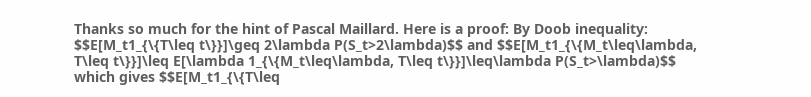Thanks so much for the hint of Pascal Maillard. Here is a proof: By Doob inequality: $$E[M_t1_{\{T\leq t\}}]\geq 2\lambda P(S_t>2\lambda)$$ and $$E[M_t1_{\{M_t\leq\lambda, T\leq t\}}]\leq E[\lambda 1_{\{M_t\leq\lambda, T\leq t\}}]\leq\lambda P(S_t>\lambda)$$ which gives $$E[M_t1_{\{T\leq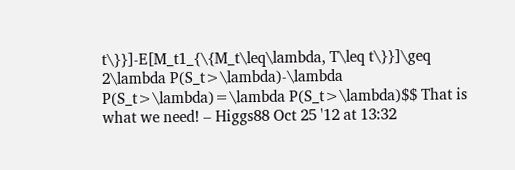t\}}]-E[M_t1_{\{M_t\leq\lambda, T\leq t\}}]\geq 2\lambda P(S_t>\lambda)-\lambda P(S_t>\lambda)=\lambda P(S_t>\lambda)$$ That is what we need! – Higgs88 Oct 25 '12 at 13:32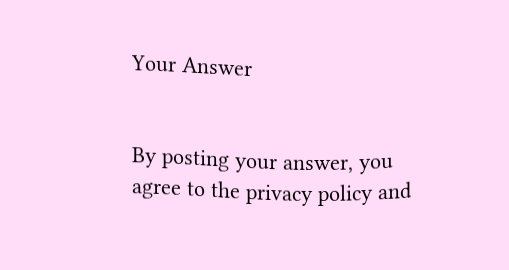Your Answer


By posting your answer, you agree to the privacy policy and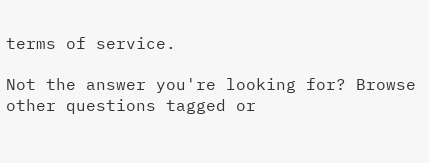terms of service.

Not the answer you're looking for? Browse other questions tagged or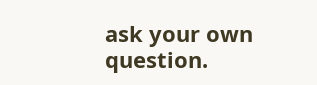ask your own question.